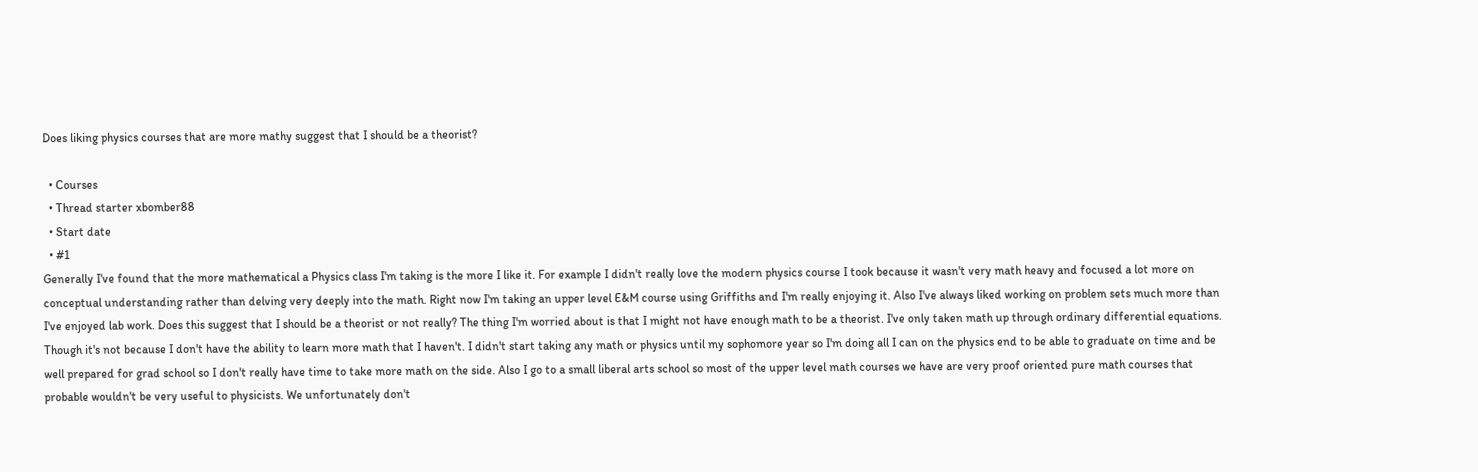Does liking physics courses that are more mathy suggest that I should be a theorist?

  • Courses
  • Thread starter xbomber88
  • Start date
  • #1
Generally I've found that the more mathematical a Physics class I'm taking is the more I like it. For example I didn't really love the modern physics course I took because it wasn't very math heavy and focused a lot more on conceptual understanding rather than delving very deeply into the math. Right now I'm taking an upper level E&M course using Griffiths and I'm really enjoying it. Also I've always liked working on problem sets much more than I've enjoyed lab work. Does this suggest that I should be a theorist or not really? The thing I'm worried about is that I might not have enough math to be a theorist. I've only taken math up through ordinary differential equations. Though it's not because I don't have the ability to learn more math that I haven't. I didn't start taking any math or physics until my sophomore year so I'm doing all I can on the physics end to be able to graduate on time and be well prepared for grad school so I don't really have time to take more math on the side. Also I go to a small liberal arts school so most of the upper level math courses we have are very proof oriented pure math courses that probable wouldn't be very useful to physicists. We unfortunately don't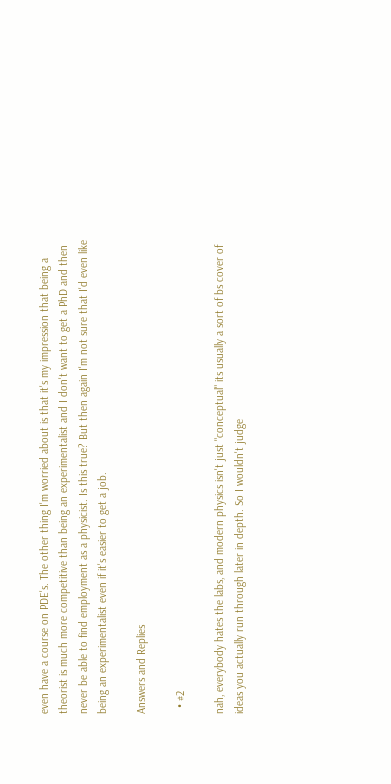even have a course on PDE's. The other thing I'm worried about is that it's my impression that being a theorist is much more competitive than being an experimentalist and I don't want to get a PhD and then never be able to find employment as a physicist. Is this true? But then again I'm not sure that I'd even like being an experimentalist even if it's easier to get a job.

Answers and Replies

  • #2

nah, everybody hates the labs, and modern physics isn't just "conceptual" its usually a sort of bs cover of ideas you actually run through later in depth. So I wouldn't judge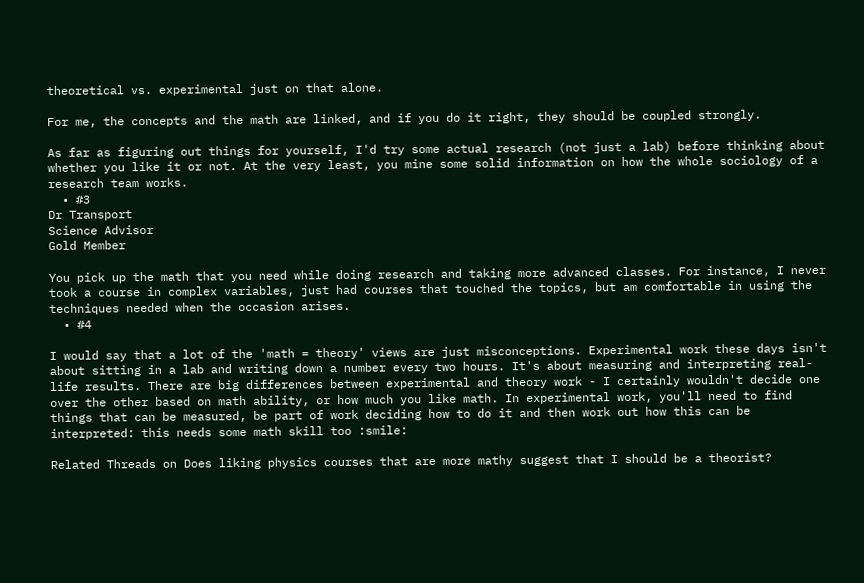theoretical vs. experimental just on that alone.

For me, the concepts and the math are linked, and if you do it right, they should be coupled strongly.

As far as figuring out things for yourself, I'd try some actual research (not just a lab) before thinking about whether you like it or not. At the very least, you mine some solid information on how the whole sociology of a research team works.
  • #3
Dr Transport
Science Advisor
Gold Member

You pick up the math that you need while doing research and taking more advanced classes. For instance, I never took a course in complex variables, just had courses that touched the topics, but am comfortable in using the techniques needed when the occasion arises.
  • #4

I would say that a lot of the 'math = theory' views are just misconceptions. Experimental work these days isn't about sitting in a lab and writing down a number every two hours. It's about measuring and interpreting real-life results. There are big differences between experimental and theory work - I certainly wouldn't decide one over the other based on math ability, or how much you like math. In experimental work, you'll need to find things that can be measured, be part of work deciding how to do it and then work out how this can be interpreted: this needs some math skill too :smile:

Related Threads on Does liking physics courses that are more mathy suggest that I should be a theorist?